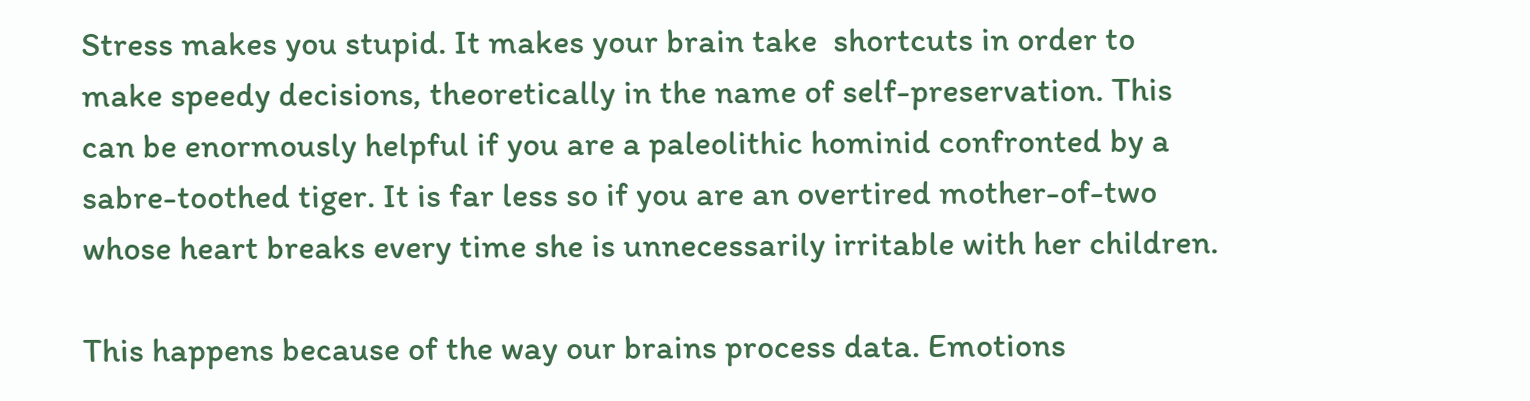Stress makes you stupid. It makes your brain take  shortcuts in order to make speedy decisions, theoretically in the name of self-preservation. This can be enormously helpful if you are a paleolithic hominid confronted by a sabre-toothed tiger. It is far less so if you are an overtired mother-of-two whose heart breaks every time she is unnecessarily irritable with her children.

This happens because of the way our brains process data. Emotions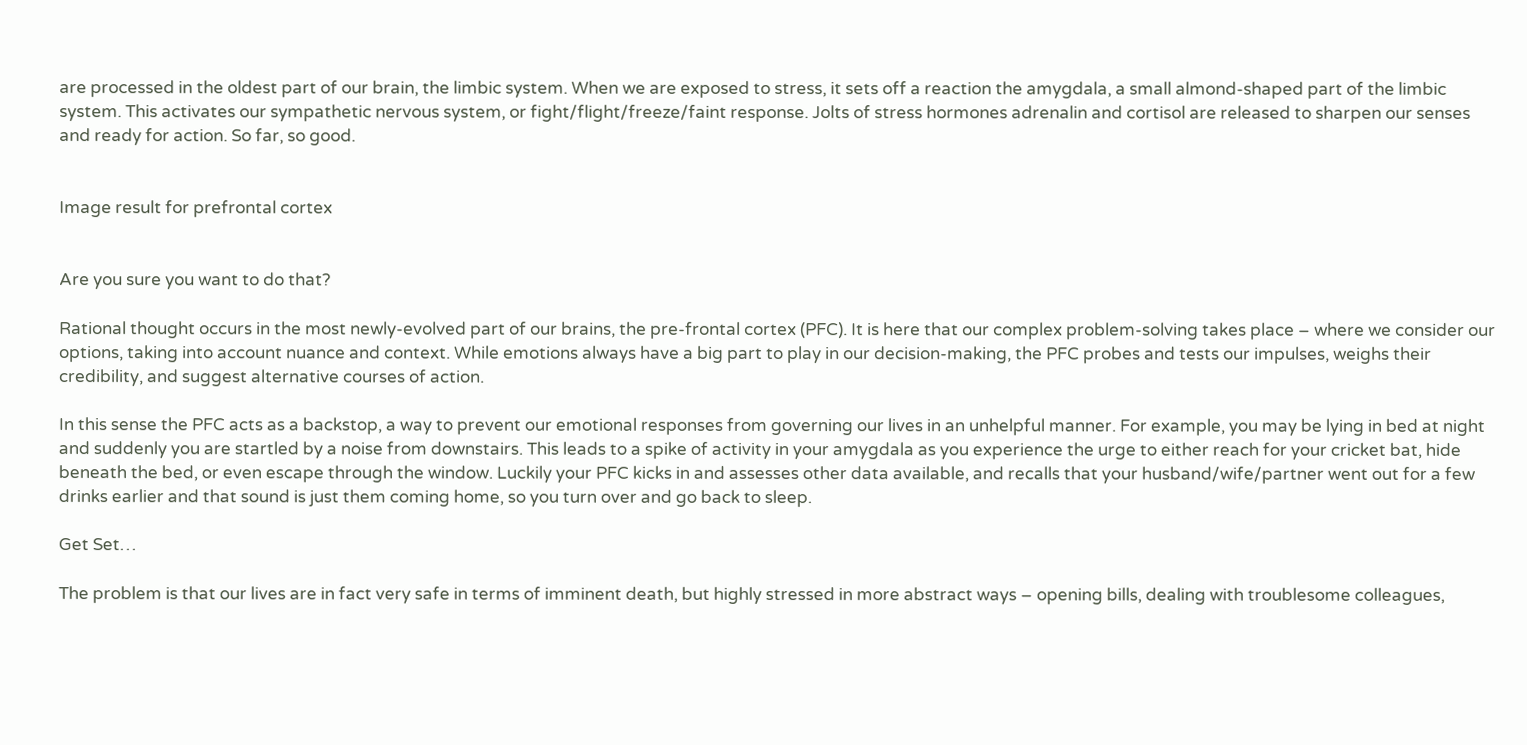are processed in the oldest part of our brain, the limbic system. When we are exposed to stress, it sets off a reaction the amygdala, a small almond-shaped part of the limbic system. This activates our sympathetic nervous system, or fight/flight/freeze/faint response. Jolts of stress hormones adrenalin and cortisol are released to sharpen our senses and ready for action. So far, so good.


Image result for prefrontal cortex


Are you sure you want to do that?

Rational thought occurs in the most newly-evolved part of our brains, the pre-frontal cortex (PFC). It is here that our complex problem-solving takes place – where we consider our options, taking into account nuance and context. While emotions always have a big part to play in our decision-making, the PFC probes and tests our impulses, weighs their credibility, and suggest alternative courses of action.

In this sense the PFC acts as a backstop, a way to prevent our emotional responses from governing our lives in an unhelpful manner. For example, you may be lying in bed at night and suddenly you are startled by a noise from downstairs. This leads to a spike of activity in your amygdala as you experience the urge to either reach for your cricket bat, hide beneath the bed, or even escape through the window. Luckily your PFC kicks in and assesses other data available, and recalls that your husband/wife/partner went out for a few drinks earlier and that sound is just them coming home, so you turn over and go back to sleep.

Get Set…

The problem is that our lives are in fact very safe in terms of imminent death, but highly stressed in more abstract ways – opening bills, dealing with troublesome colleagues,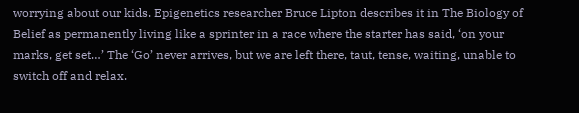worrying about our kids. Epigenetics researcher Bruce Lipton describes it in The Biology of Belief as permanently living like a sprinter in a race where the starter has said, ‘on your marks, get set…’ The ‘Go’ never arrives, but we are left there, taut, tense, waiting, unable to switch off and relax.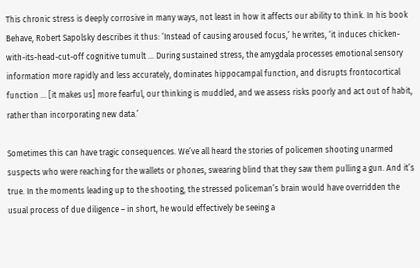This chronic stress is deeply corrosive in many ways, not least in how it affects our ability to think. In his book Behave, Robert Sapolsky describes it thus: ‘Instead of causing aroused focus,’ he writes, ‘it induces chicken-with-its-head-cut-off cognitive tumult … During sustained stress, the amygdala processes emotional sensory information more rapidly and less accurately, dominates hippocampal function, and disrupts frontocortical function … [it makes us] more fearful, our thinking is muddled, and we assess risks poorly and act out of habit, rather than incorporating new data.’

Sometimes this can have tragic consequences. We’ve all heard the stories of policemen shooting unarmed suspects who were reaching for the wallets or phones, swearing blind that they saw them pulling a gun. And it’s true. In the moments leading up to the shooting, the stressed policeman’s brain would have overridden the usual process of due diligence – in short, he would effectively be seeing a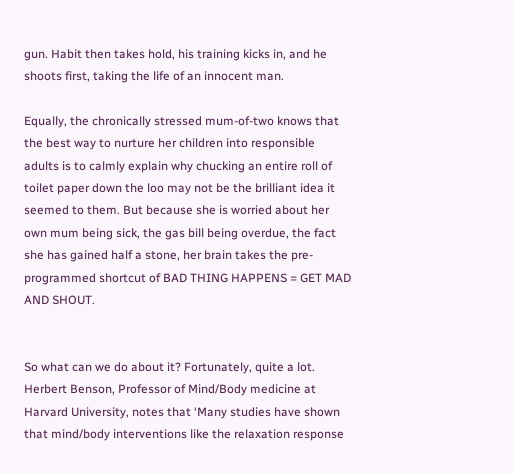gun. Habit then takes hold, his training kicks in, and he shoots first, taking the life of an innocent man.

Equally, the chronically stressed mum-of-two knows that the best way to nurture her children into responsible adults is to calmly explain why chucking an entire roll of toilet paper down the loo may not be the brilliant idea it seemed to them. But because she is worried about her own mum being sick, the gas bill being overdue, the fact she has gained half a stone, her brain takes the pre-programmed shortcut of BAD THING HAPPENS = GET MAD AND SHOUT.


So what can we do about it? Fortunately, quite a lot. Herbert Benson, Professor of Mind/Body medicine at Harvard University, notes that ‘Many studies have shown that mind/body interventions like the relaxation response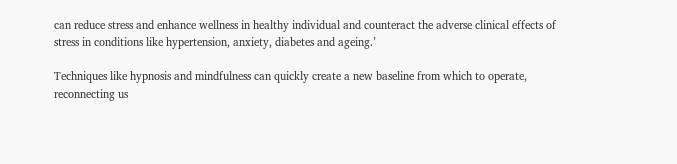can reduce stress and enhance wellness in healthy individual and counteract the adverse clinical effects of stress in conditions like hypertension, anxiety, diabetes and ageing.’

Techniques like hypnosis and mindfulness can quickly create a new baseline from which to operate, reconnecting us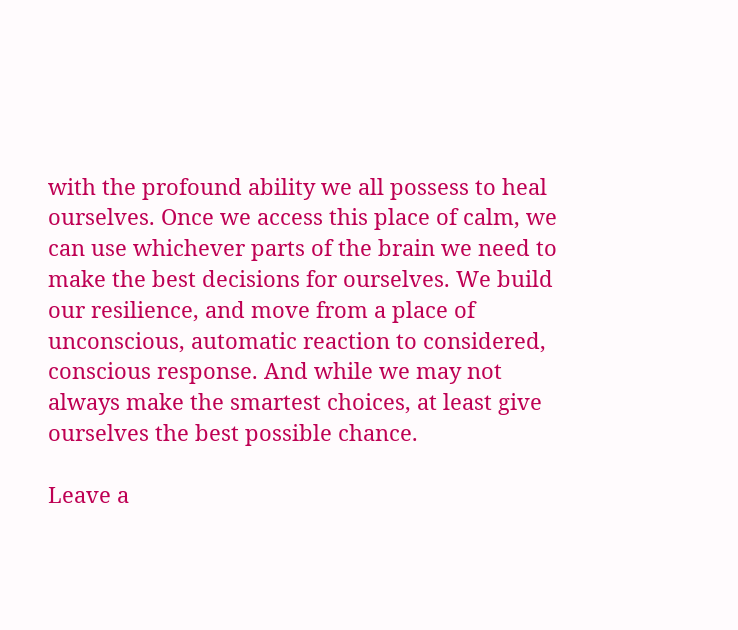with the profound ability we all possess to heal ourselves. Once we access this place of calm, we can use whichever parts of the brain we need to make the best decisions for ourselves. We build our resilience, and move from a place of unconscious, automatic reaction to considered, conscious response. And while we may not always make the smartest choices, at least give ourselves the best possible chance.

Leave a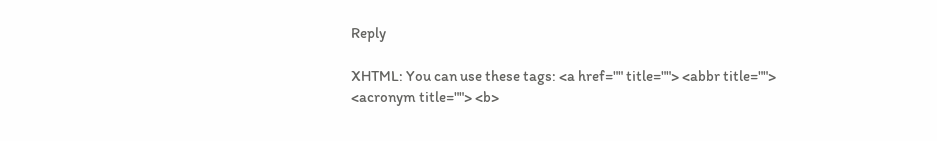Reply

XHTML: You can use these tags: <a href="" title=""> <abbr title=""> <acronym title=""> <b>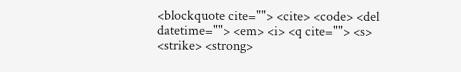<blockquote cite=""> <cite> <code> <del datetime=""> <em> <i> <q cite=""> <s> <strike> <strong>